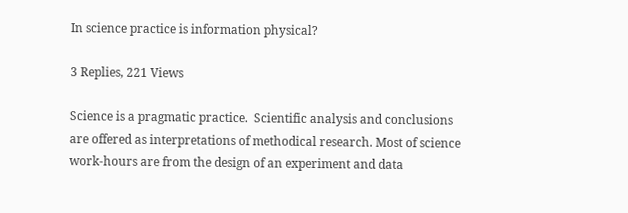In science practice is information physical?

3 Replies, 221 Views

Science is a pragmatic practice.  Scientific analysis and conclusions are offered as interpretations of methodical research. Most of science work-hours are from the design of an experiment and data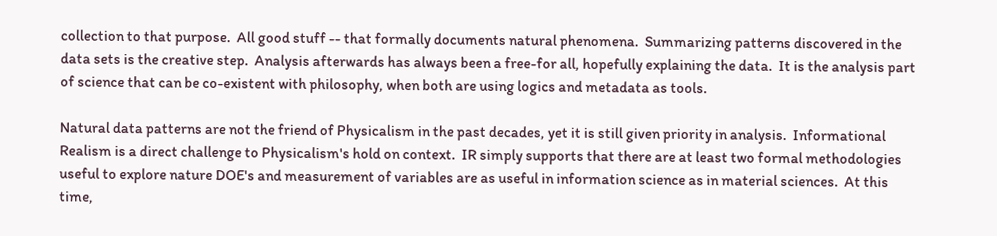collection to that purpose.  All good stuff -- that formally documents natural phenomena.  Summarizing patterns discovered in the data sets is the creative step.  Analysis afterwards has always been a free-for all, hopefully explaining the data.  It is the analysis part of science that can be co-existent with philosophy, when both are using logics and metadata as tools.

Natural data patterns are not the friend of Physicalism in the past decades, yet it is still given priority in analysis.  Informational Realism is a direct challenge to Physicalism's hold on context.  IR simply supports that there are at least two formal methodologies useful to explore nature DOE's and measurement of variables are as useful in information science as in material sciences.  At this time,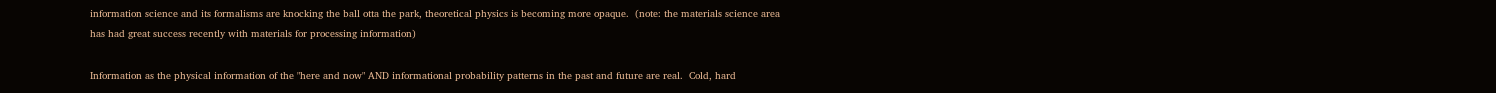information science and its formalisms are knocking the ball otta the park, theoretical physics is becoming more opaque.  (note: the materials science area has had great success recently with materials for processing information)

Information as the physical information of the "here and now" AND informational probability patterns in the past and future are real.  Cold, hard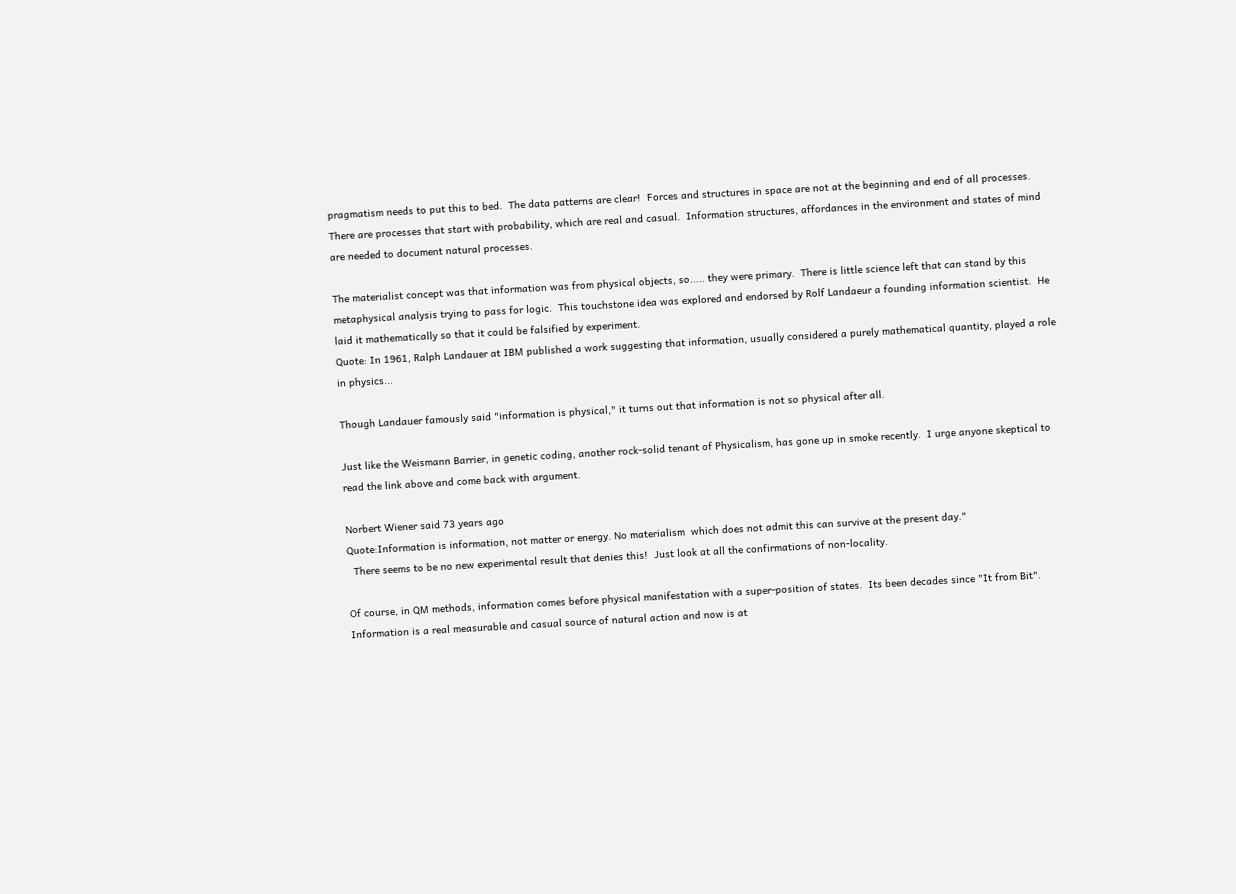pragmatism needs to put this to bed.  The data patterns are clear!  Forces and structures in space are not at the beginning and end of all processes.  There are processes that start with probability, which are real and casual.  Information structures, affordances in the environment and states of mind are needed to document natural processes.

The materialist concept was that information was from physical objects, so..... they were primary.  There is little science left that can stand by this metaphysical analysis trying to pass for logic.  This touchstone idea was explored and endorsed by Rolf Landaeur a founding information scientist.  He laid it mathematically so that it could be falsified by experiment.
Quote: In 1961, Ralph Landauer at IBM published a work suggesting that information, usually considered a purely mathematical quantity, played a role in physics...

Though Landauer famously said "information is physical," it turns out that information is not so physical after all.

Just like the Weismann Barrier, in genetic coding, another rock-solid tenant of Physicalism, has gone up in smoke recently.  I urge anyone skeptical to read the link above and come back with argument.

Norbert Wiener said 73 years ago
Quote:Information is information, not matter or energy. No materialism  which does not admit this can survive at the present day."
  There seems to be no new experimental result that denies this!  Just look at all the confirmations of non-locality.

Of course, in QM methods, information comes before physical manifestation with a super-position of states.  Its been decades since "It from Bit".  Information is a real measurable and casual source of natural action and now is at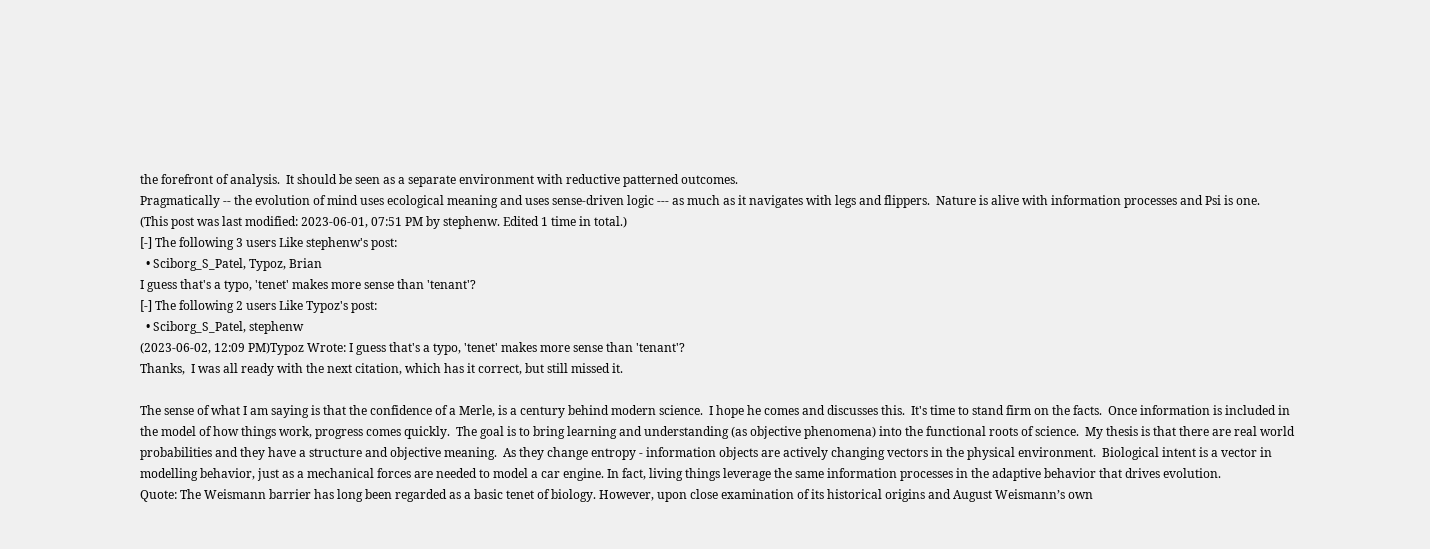the forefront of analysis.  It should be seen as a separate environment with reductive patterned outcomes.
Pragmatically -- the evolution of mind uses ecological meaning and uses sense-driven logic --- as much as it navigates with legs and flippers.  Nature is alive with information processes and Psi is one.
(This post was last modified: 2023-06-01, 07:51 PM by stephenw. Edited 1 time in total.)
[-] The following 3 users Like stephenw's post:
  • Sciborg_S_Patel, Typoz, Brian
I guess that's a typo, 'tenet' makes more sense than 'tenant'?
[-] The following 2 users Like Typoz's post:
  • Sciborg_S_Patel, stephenw
(2023-06-02, 12:09 PM)Typoz Wrote: I guess that's a typo, 'tenet' makes more sense than 'tenant'?
Thanks,  I was all ready with the next citation, which has it correct, but still missed it.

The sense of what I am saying is that the confidence of a Merle, is a century behind modern science.  I hope he comes and discusses this.  It's time to stand firm on the facts.  Once information is included in the model of how things work, progress comes quickly.  The goal is to bring learning and understanding (as objective phenomena) into the functional roots of science.  My thesis is that there are real world probabilities and they have a structure and objective meaning.  As they change entropy - information objects are actively changing vectors in the physical environment.  Biological intent is a vector in modelling behavior, just as a mechanical forces are needed to model a car engine. In fact, living things leverage the same information processes in the adaptive behavior that drives evolution.
Quote: The Weismann barrier has long been regarded as a basic tenet of biology. However, upon close examination of its historical origins and August Weismann’s own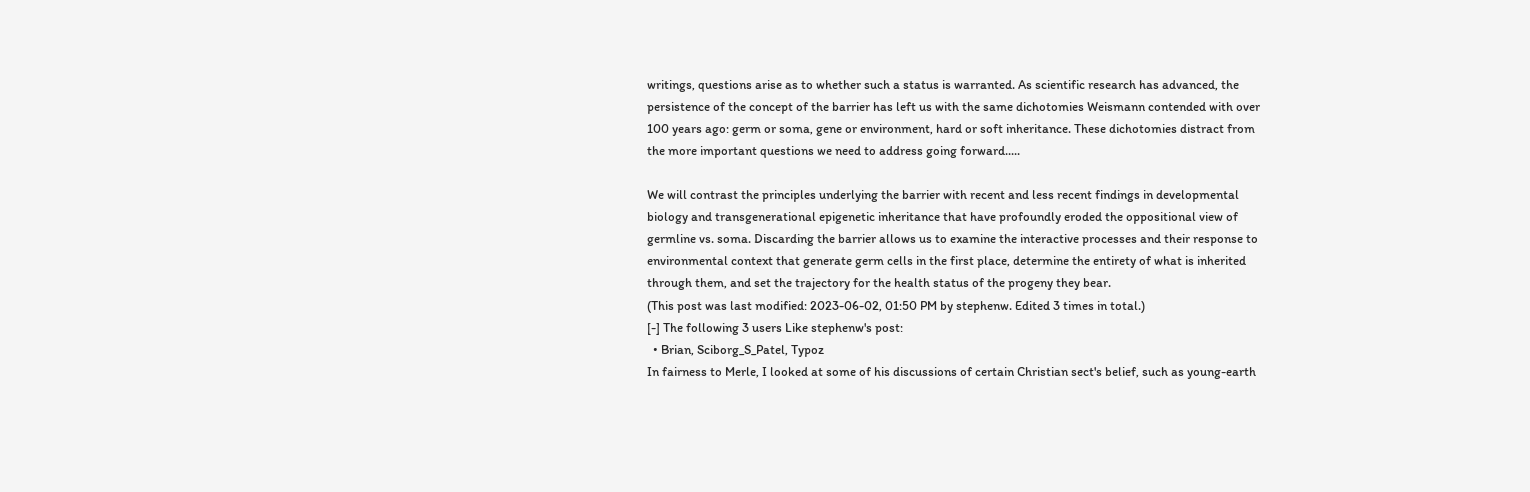writings, questions arise as to whether such a status is warranted. As scientific research has advanced, the persistence of the concept of the barrier has left us with the same dichotomies Weismann contended with over 100 years ago: germ or soma, gene or environment, hard or soft inheritance. These dichotomies distract from the more important questions we need to address going forward.....

We will contrast the principles underlying the barrier with recent and less recent findings in developmental biology and transgenerational epigenetic inheritance that have profoundly eroded the oppositional view of germline vs. soma. Discarding the barrier allows us to examine the interactive processes and their response to environmental context that generate germ cells in the first place, determine the entirety of what is inherited through them, and set the trajectory for the health status of the progeny they bear.
(This post was last modified: 2023-06-02, 01:50 PM by stephenw. Edited 3 times in total.)
[-] The following 3 users Like stephenw's post:
  • Brian, Sciborg_S_Patel, Typoz
In fairness to Merle, I looked at some of his discussions of certain Christian sect's belief, such as young-earth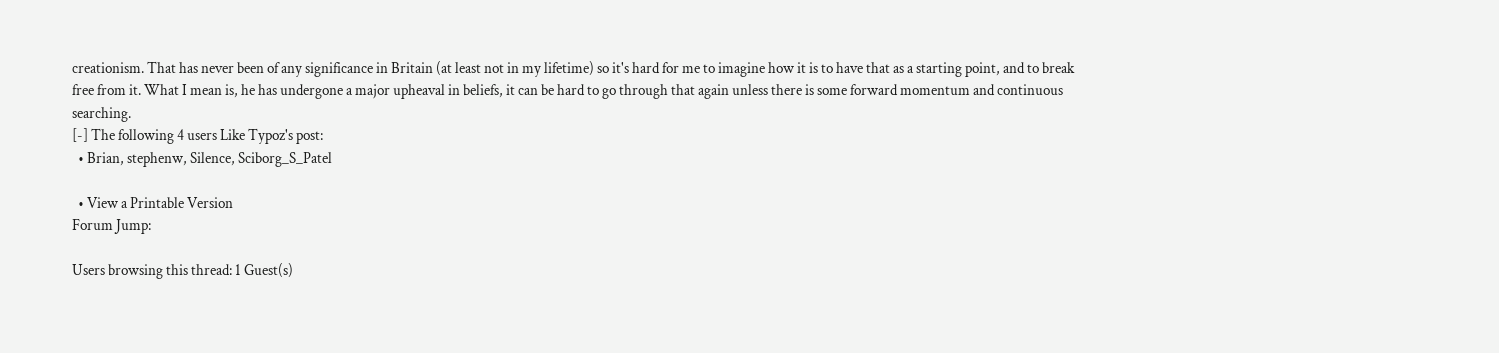creationism. That has never been of any significance in Britain (at least not in my lifetime) so it's hard for me to imagine how it is to have that as a starting point, and to break free from it. What I mean is, he has undergone a major upheaval in beliefs, it can be hard to go through that again unless there is some forward momentum and continuous searching.
[-] The following 4 users Like Typoz's post:
  • Brian, stephenw, Silence, Sciborg_S_Patel

  • View a Printable Version
Forum Jump:

Users browsing this thread: 1 Guest(s)